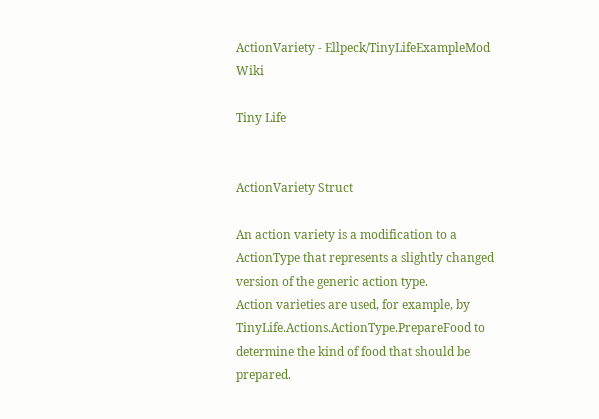ActionVariety - Ellpeck/TinyLifeExampleMod Wiki

Tiny Life


ActionVariety Struct

An action variety is a modification to a ActionType that represents a slightly changed version of the generic action type.
Action varieties are used, for example, by TinyLife.Actions.ActionType.PrepareFood to determine the kind of food that should be prepared.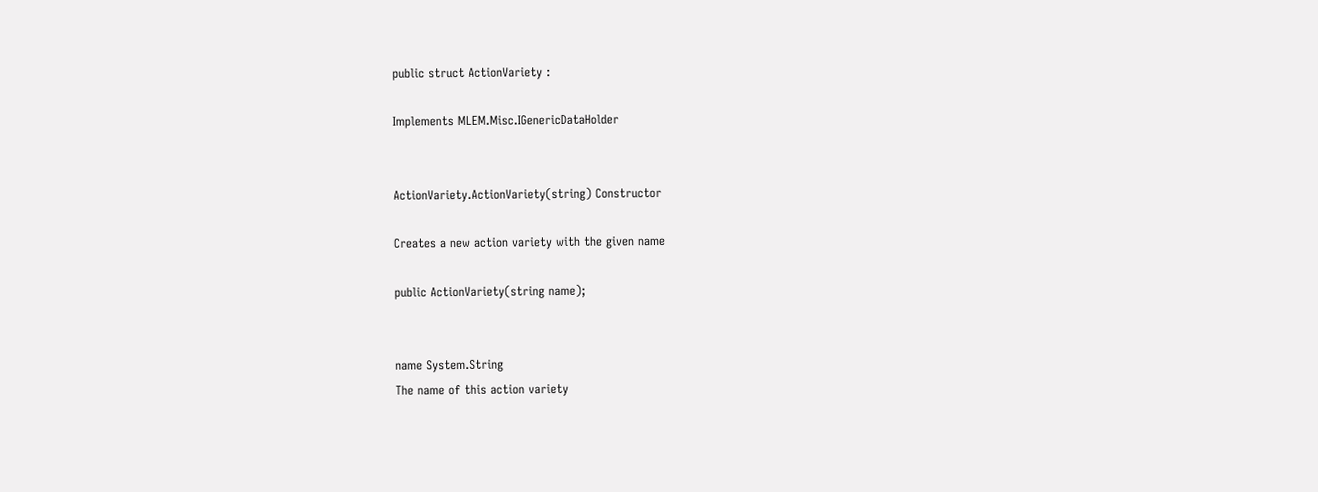public struct ActionVariety :

Implements MLEM.Misc.IGenericDataHolder


ActionVariety.ActionVariety(string) Constructor

Creates a new action variety with the given name

public ActionVariety(string name);


name System.String
The name of this action variety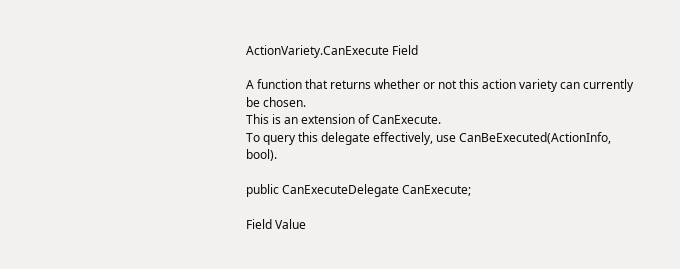ActionVariety.CanExecute Field

A function that returns whether or not this action variety can currently be chosen.
This is an extension of CanExecute.
To query this delegate effectively, use CanBeExecuted(ActionInfo, bool).

public CanExecuteDelegate CanExecute;

Field Value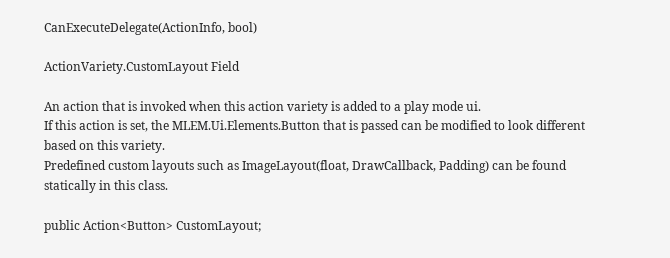CanExecuteDelegate(ActionInfo, bool)

ActionVariety.CustomLayout Field

An action that is invoked when this action variety is added to a play mode ui.
If this action is set, the MLEM.Ui.Elements.Button that is passed can be modified to look different based on this variety.
Predefined custom layouts such as ImageLayout(float, DrawCallback, Padding) can be found statically in this class.

public Action<Button> CustomLayout;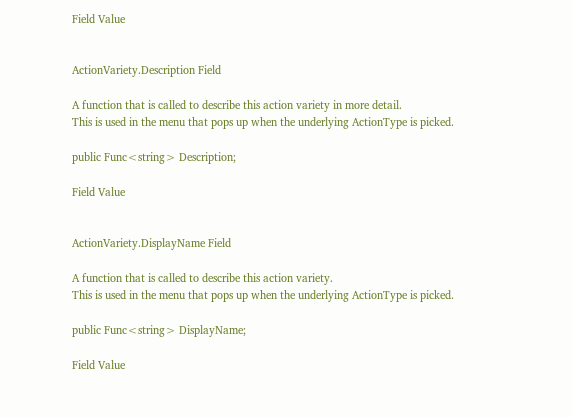Field Value


ActionVariety.Description Field

A function that is called to describe this action variety in more detail.
This is used in the menu that pops up when the underlying ActionType is picked.

public Func<string> Description;

Field Value


ActionVariety.DisplayName Field

A function that is called to describe this action variety.
This is used in the menu that pops up when the underlying ActionType is picked.

public Func<string> DisplayName;

Field Value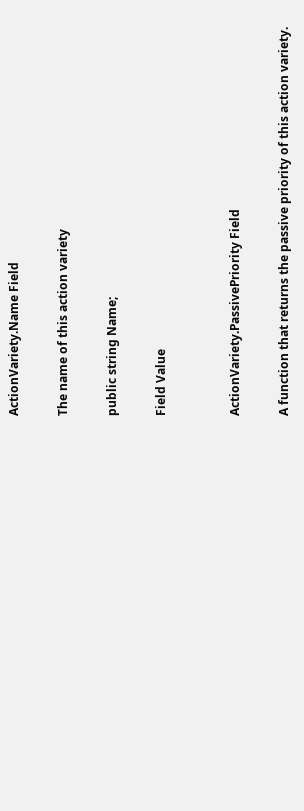ActionVariety.Name Field

The name of this action variety

public string Name;

Field Value


ActionVariety.PassivePriority Field

A function that returns the passive priority of this action variety.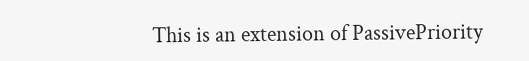This is an extension of PassivePriority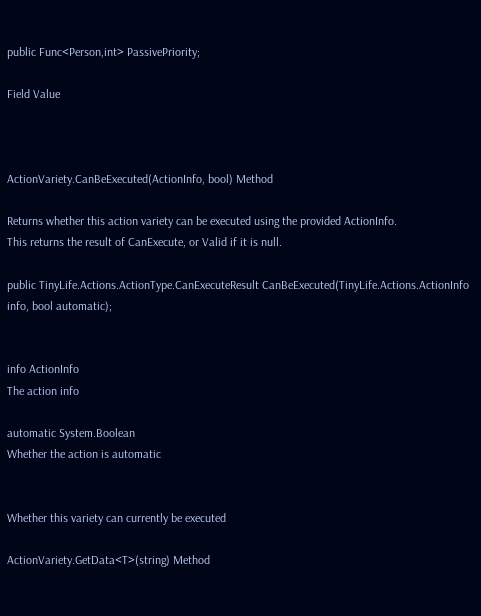public Func<Person,int> PassivePriority;

Field Value



ActionVariety.CanBeExecuted(ActionInfo, bool) Method

Returns whether this action variety can be executed using the provided ActionInfo.
This returns the result of CanExecute, or Valid if it is null.

public TinyLife.Actions.ActionType.CanExecuteResult CanBeExecuted(TinyLife.Actions.ActionInfo info, bool automatic);


info ActionInfo
The action info

automatic System.Boolean
Whether the action is automatic


Whether this variety can currently be executed

ActionVariety.GetData<T>(string) Method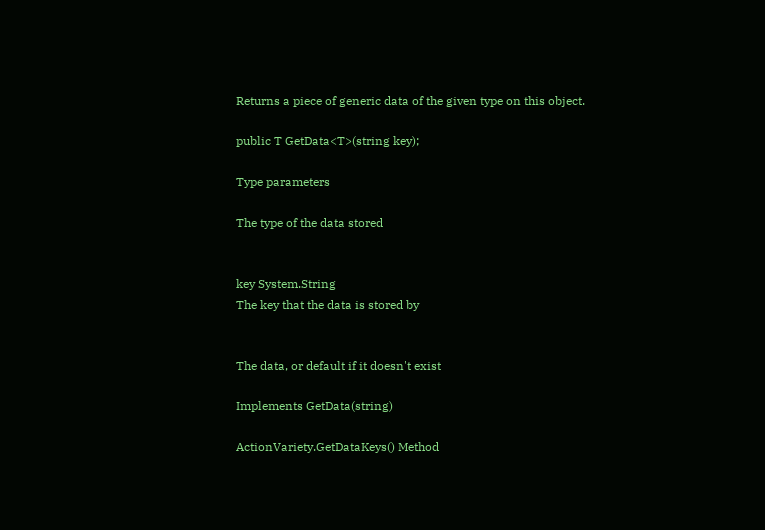Returns a piece of generic data of the given type on this object.

public T GetData<T>(string key);

Type parameters

The type of the data stored


key System.String
The key that the data is stored by


The data, or default if it doesn't exist

Implements GetData(string)

ActionVariety.GetDataKeys() Method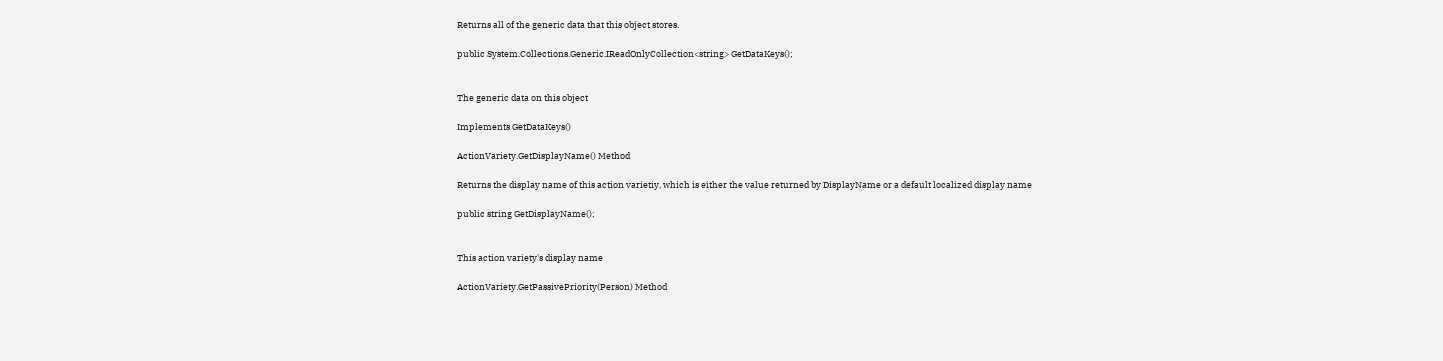Returns all of the generic data that this object stores.

public System.Collections.Generic.IReadOnlyCollection<string> GetDataKeys();


The generic data on this object

Implements GetDataKeys()

ActionVariety.GetDisplayName() Method

Returns the display name of this action varietiy, which is either the value returned by DisplayName or a default localized display name

public string GetDisplayName();


This action variety's display name

ActionVariety.GetPassivePriority(Person) Method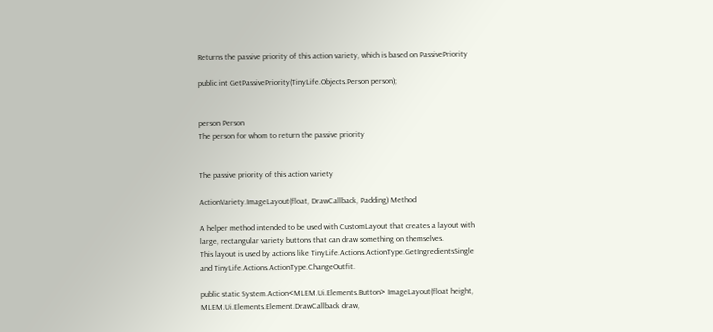Returns the passive priority of this action variety, which is based on PassivePriority

public int GetPassivePriority(TinyLife.Objects.Person person);


person Person
The person for whom to return the passive priority


The passive priority of this action variety

ActionVariety.ImageLayout(float, DrawCallback, Padding) Method

A helper method intended to be used with CustomLayout that creates a layout with large, rectangular variety buttons that can draw something on themselves.
This layout is used by actions like TinyLife.Actions.ActionType.GetIngredientsSingle and TinyLife.Actions.ActionType.ChangeOutfit.

public static System.Action<MLEM.Ui.Elements.Button> ImageLayout(float height, MLEM.Ui.Elements.Element.DrawCallback draw,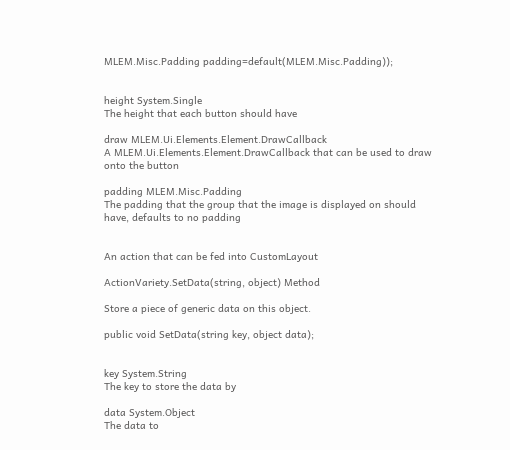MLEM.Misc.Padding padding=default(MLEM.Misc.Padding));


height System.Single
The height that each button should have

draw MLEM.Ui.Elements.Element.DrawCallback
A MLEM.Ui.Elements.Element.DrawCallback that can be used to draw onto the button

padding MLEM.Misc.Padding
The padding that the group that the image is displayed on should have, defaults to no padding


An action that can be fed into CustomLayout

ActionVariety.SetData(string, object) Method

Store a piece of generic data on this object.

public void SetData(string key, object data);


key System.String
The key to store the data by

data System.Object
The data to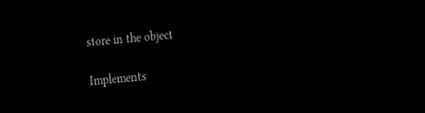store in the object

Implements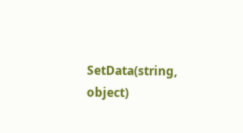SetData(string, object)